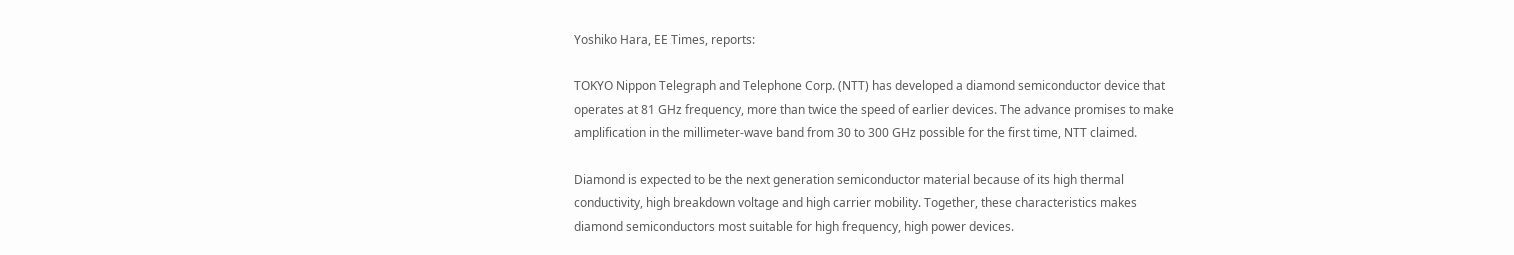Yoshiko Hara, EE Times, reports:

TOKYO Nippon Telegraph and Telephone Corp. (NTT) has developed a diamond semiconductor device that operates at 81 GHz frequency, more than twice the speed of earlier devices. The advance promises to make amplification in the millimeter-wave band from 30 to 300 GHz possible for the first time, NTT claimed.

Diamond is expected to be the next generation semiconductor material because of its high thermal conductivity, high breakdown voltage and high carrier mobility. Together, these characteristics makes diamond semiconductors most suitable for high frequency, high power devices.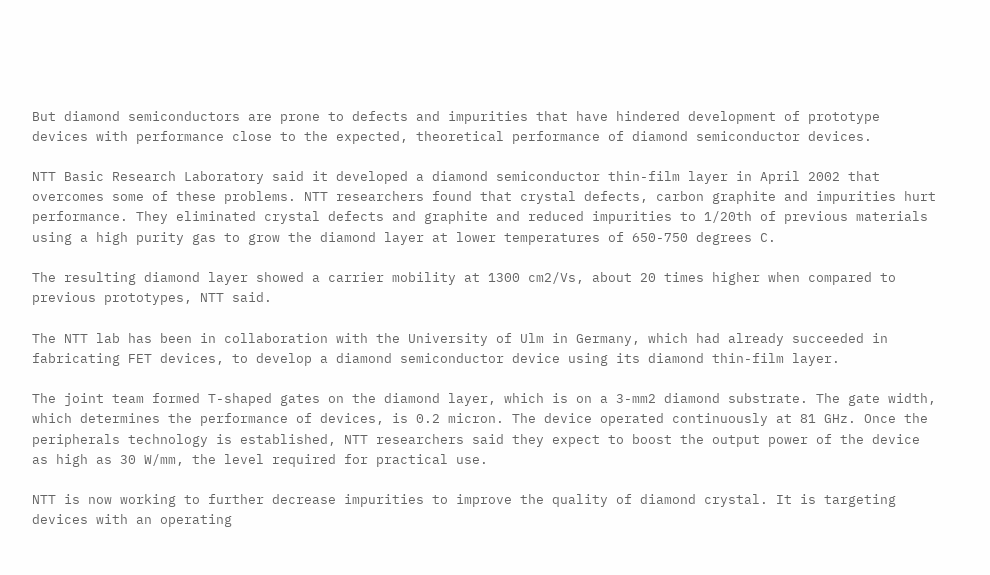But diamond semiconductors are prone to defects and impurities that have hindered development of prototype devices with performance close to the expected, theoretical performance of diamond semiconductor devices.

NTT Basic Research Laboratory said it developed a diamond semiconductor thin-film layer in April 2002 that overcomes some of these problems. NTT researchers found that crystal defects, carbon graphite and impurities hurt performance. They eliminated crystal defects and graphite and reduced impurities to 1/20th of previous materials using a high purity gas to grow the diamond layer at lower temperatures of 650-750 degrees C.

The resulting diamond layer showed a carrier mobility at 1300 cm2/Vs, about 20 times higher when compared to previous prototypes, NTT said.

The NTT lab has been in collaboration with the University of Ulm in Germany, which had already succeeded in fabricating FET devices, to develop a diamond semiconductor device using its diamond thin-film layer.

The joint team formed T-shaped gates on the diamond layer, which is on a 3-mm2 diamond substrate. The gate width, which determines the performance of devices, is 0.2 micron. The device operated continuously at 81 GHz. Once the peripherals technology is established, NTT researchers said they expect to boost the output power of the device as high as 30 W/mm, the level required for practical use.

NTT is now working to further decrease impurities to improve the quality of diamond crystal. It is targeting devices with an operating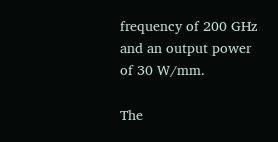frequency of 200 GHz and an output power of 30 W/mm.

The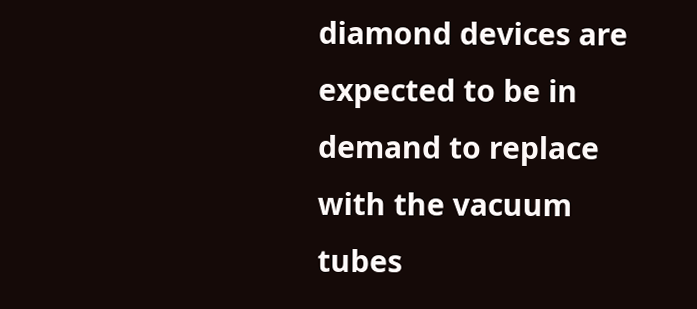diamond devices are expected to be in demand to replace with the vacuum tubes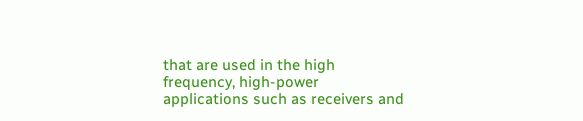that are used in the high frequency, high-power applications such as receivers and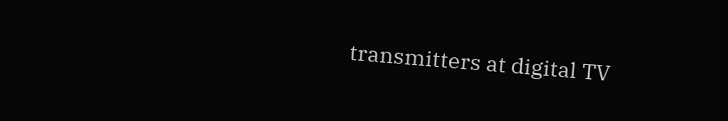transmitters at digital TV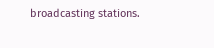broadcasting stations.